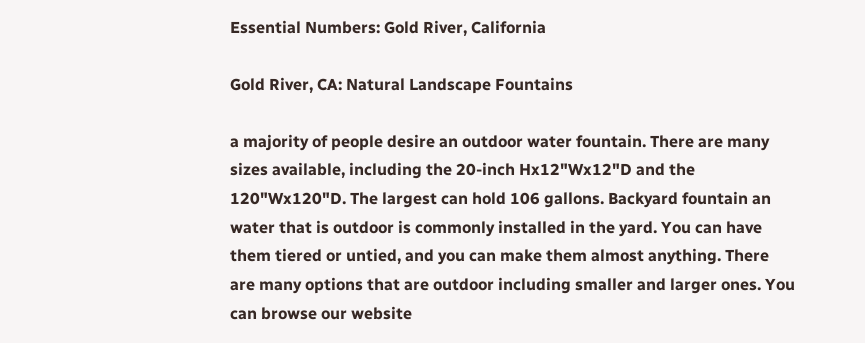Essential Numbers: Gold River, California

Gold River, CA: Natural Landscape Fountains

a majority of people desire an outdoor water fountain. There are many sizes available, including the 20-inch Hx12"Wx12"D and the 120"Wx120"D. The largest can hold 106 gallons. Backyard fountain an water that is outdoor is commonly installed in the yard. You can have them tiered or untied, and you can make them almost anything. There are many options that are outdoor including smaller and larger ones. You can browse our website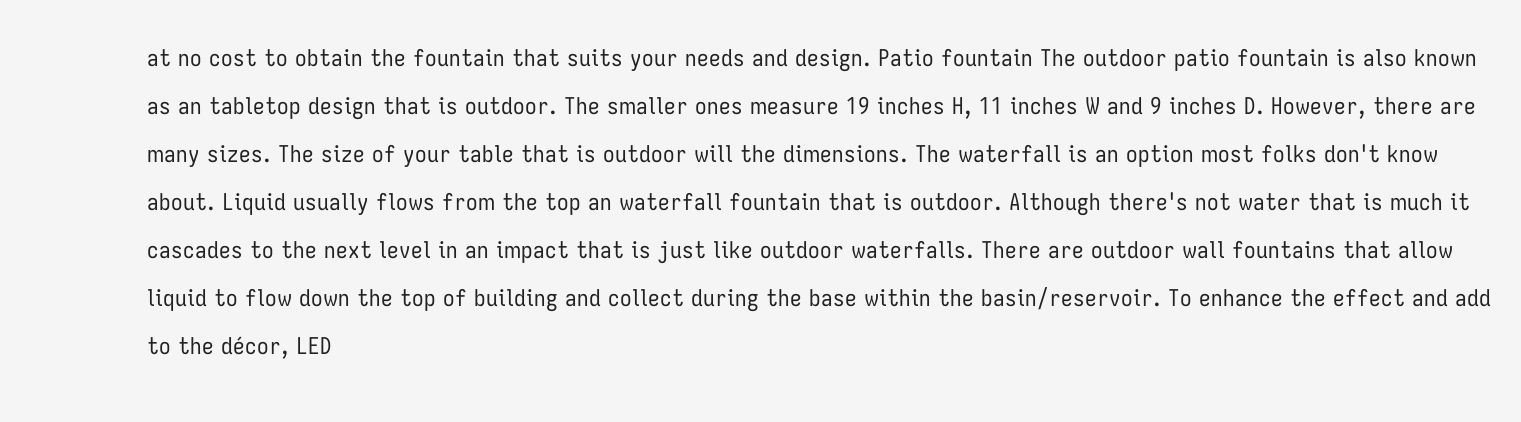at no cost to obtain the fountain that suits your needs and design. Patio fountain The outdoor patio fountain is also known as an tabletop design that is outdoor. The smaller ones measure 19 inches H, 11 inches W and 9 inches D. However, there are many sizes. The size of your table that is outdoor will the dimensions. The waterfall is an option most folks don't know about. Liquid usually flows from the top an waterfall fountain that is outdoor. Although there's not water that is much it cascades to the next level in an impact that is just like outdoor waterfalls. There are outdoor wall fountains that allow liquid to flow down the top of building and collect during the base within the basin/reservoir. To enhance the effect and add to the décor, LED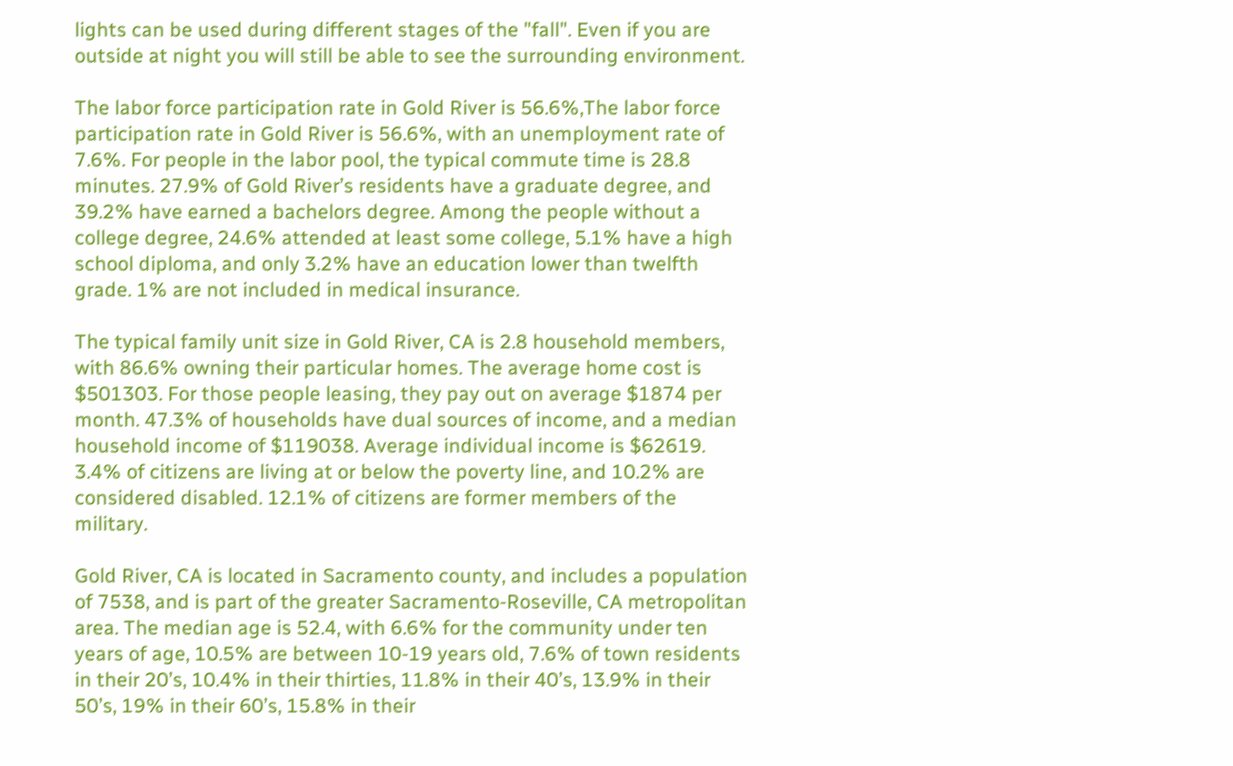lights can be used during different stages of the "fall". Even if you are outside at night you will still be able to see the surrounding environment.

The labor force participation rate in Gold River is 56.6%,The labor force participation rate in Gold River is 56.6%, with an unemployment rate of 7.6%. For people in the labor pool, the typical commute time is 28.8 minutes. 27.9% of Gold River’s residents have a graduate degree, and 39.2% have earned a bachelors degree. Among the people without a college degree, 24.6% attended at least some college, 5.1% have a high school diploma, and only 3.2% have an education lower than twelfth grade. 1% are not included in medical insurance.

The typical family unit size in Gold River, CA is 2.8 household members, with 86.6% owning their particular homes. The average home cost is $501303. For those people leasing, they pay out on average $1874 per month. 47.3% of households have dual sources of income, and a median household income of $119038. Average individual income is $62619. 3.4% of citizens are living at or below the poverty line, and 10.2% are considered disabled. 12.1% of citizens are former members of the military.

Gold River, CA is located in Sacramento county, and includes a population of 7538, and is part of the greater Sacramento-Roseville, CA metropolitan area. The median age is 52.4, with 6.6% for the community under ten years of age, 10.5% are between 10-19 years old, 7.6% of town residents in their 20’s, 10.4% in their thirties, 11.8% in their 40’s, 13.9% in their 50’s, 19% in their 60’s, 15.8% in their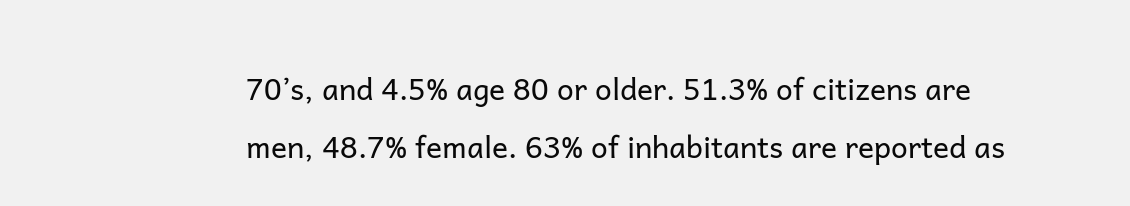70’s, and 4.5% age 80 or older. 51.3% of citizens are men, 48.7% female. 63% of inhabitants are reported as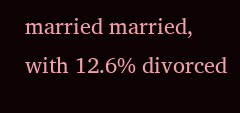married married, with 12.6% divorced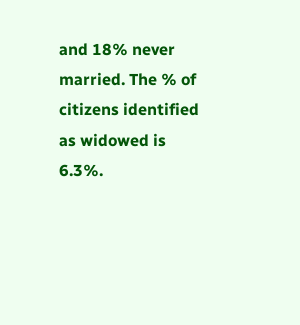and 18% never married. The % of citizens identified as widowed is 6.3%.